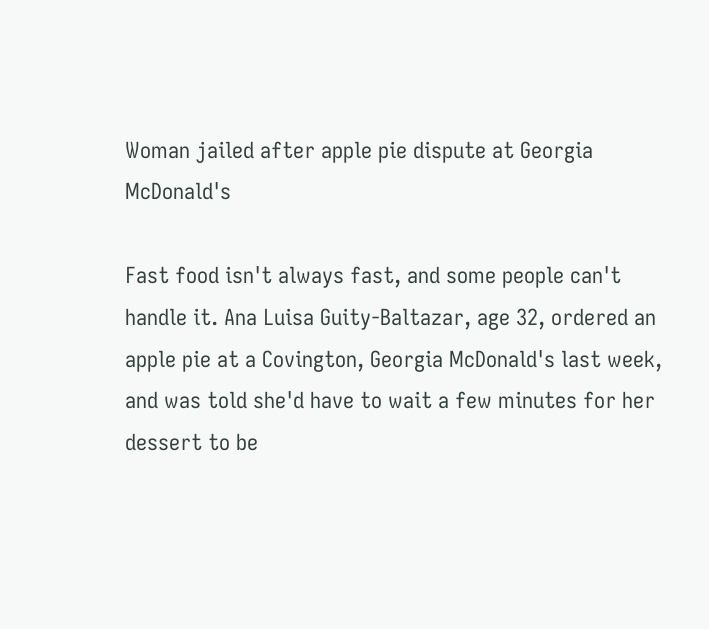Woman jailed after apple pie dispute at Georgia McDonald's

Fast food isn't always fast, and some people can't handle it. Ana Luisa Guity-Baltazar, age 32, ordered an apple pie at a Covington, Georgia McDonald's last week, and was told she'd have to wait a few minutes for her dessert to be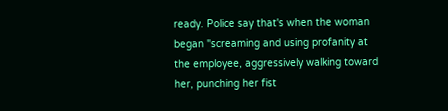ready. Police say that's when the woman began "screaming and using profanity at the employee, aggressively walking toward her, punching her fist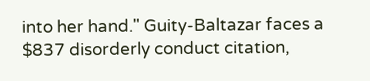into her hand." Guity-Baltazar faces a $837 disorderly conduct citation,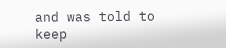and was told to keep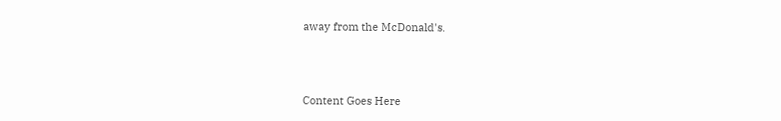away from the McDonald's.



Content Goes Here